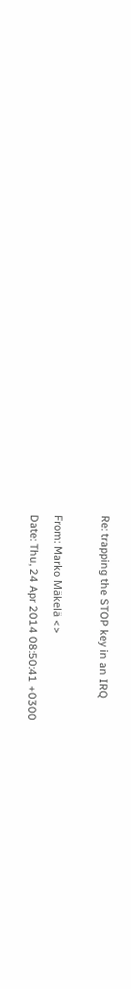Re: trapping the STOP key in an IRQ

From: Marko Mäkelä <>
Date: Thu, 24 Apr 2014 08:50:41 +0300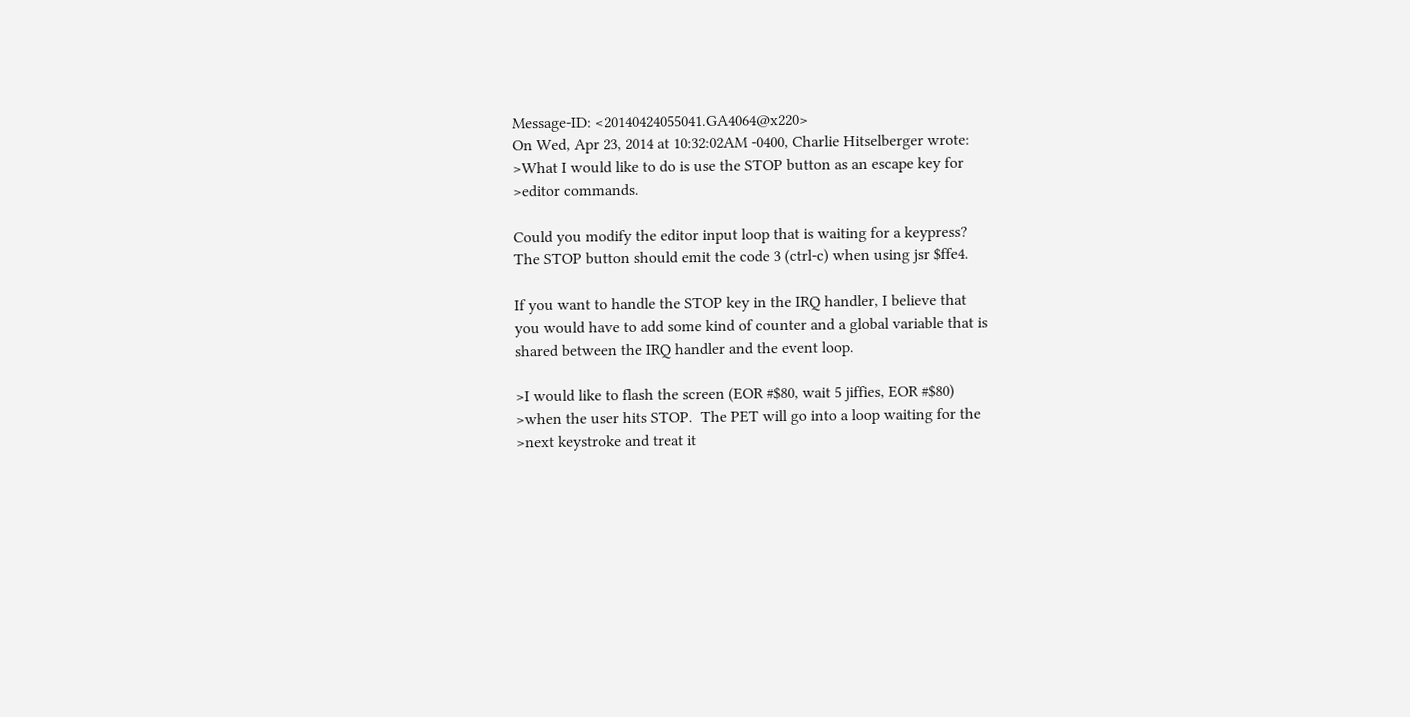Message-ID: <20140424055041.GA4064@x220>
On Wed, Apr 23, 2014 at 10:32:02AM -0400, Charlie Hitselberger wrote:
>What I would like to do is use the STOP button as an escape key for
>editor commands.

Could you modify the editor input loop that is waiting for a keypress?
The STOP button should emit the code 3 (ctrl-c) when using jsr $ffe4.

If you want to handle the STOP key in the IRQ handler, I believe that
you would have to add some kind of counter and a global variable that is
shared between the IRQ handler and the event loop.

>I would like to flash the screen (EOR #$80, wait 5 jiffies, EOR #$80)
>when the user hits STOP.  The PET will go into a loop waiting for the
>next keystroke and treat it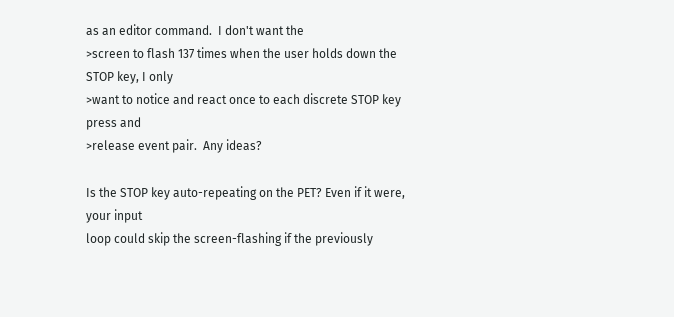as an editor command.  I don't want the
>screen to flash 137 times when the user holds down the STOP key, I only
>want to notice and react once to each discrete STOP key press and
>release event pair.  Any ideas?

Is the STOP key auto-repeating on the PET? Even if it were, your input
loop could skip the screen-flashing if the previously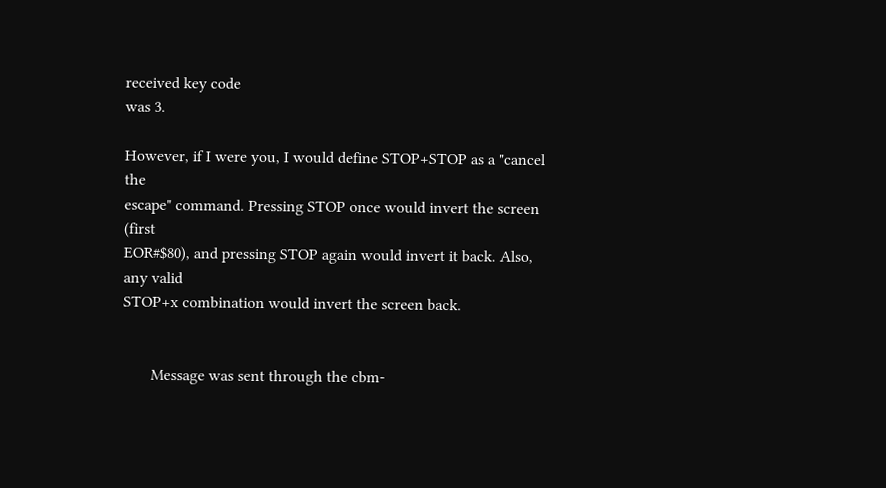received key code
was 3.

However, if I were you, I would define STOP+STOP as a "cancel the
escape" command. Pressing STOP once would invert the screen (first
EOR#$80), and pressing STOP again would invert it back. Also, any valid
STOP+x combination would invert the screen back.


       Message was sent through the cbm-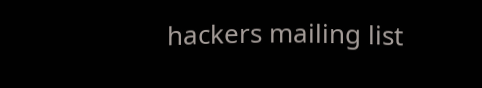hackers mailing list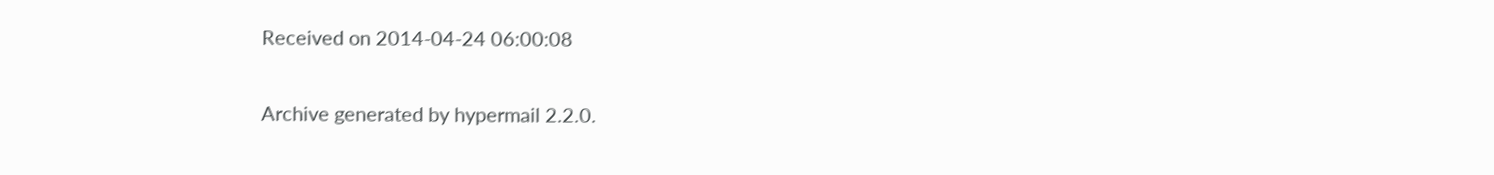Received on 2014-04-24 06:00:08

Archive generated by hypermail 2.2.0.